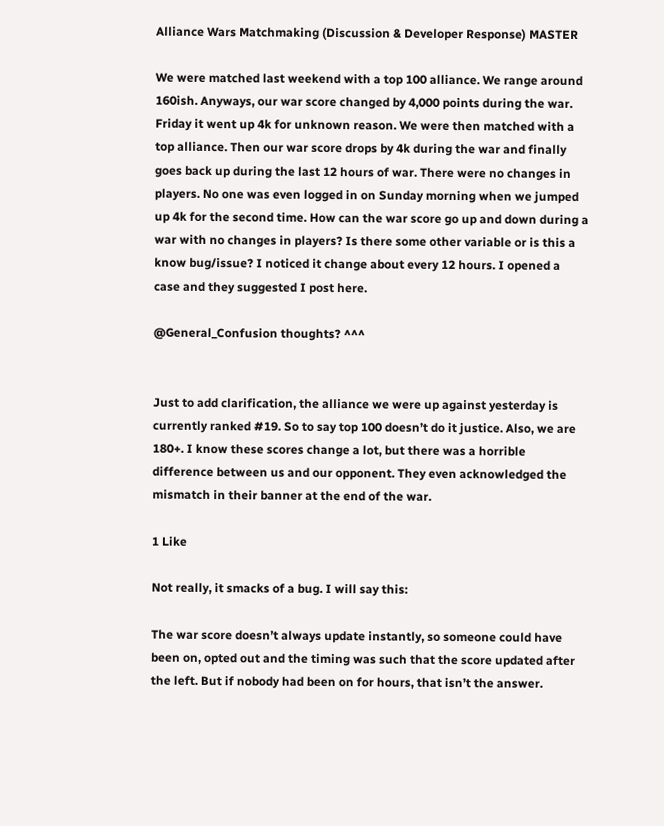Alliance Wars Matchmaking (Discussion & Developer Response) MASTER

We were matched last weekend with a top 100 alliance. We range around 160ish. Anyways, our war score changed by 4,000 points during the war. Friday it went up 4k for unknown reason. We were then matched with a top alliance. Then our war score drops by 4k during the war and finally goes back up during the last 12 hours of war. There were no changes in players. No one was even logged in on Sunday morning when we jumped up 4k for the second time. How can the war score go up and down during a war with no changes in players? Is there some other variable or is this a know bug/issue? I noticed it change about every 12 hours. I opened a case and they suggested I post here.

@General_Confusion thoughts? ^^^


Just to add clarification, the alliance we were up against yesterday is currently ranked #19. So to say top 100 doesn’t do it justice. Also, we are 180+. I know these scores change a lot, but there was a horrible difference between us and our opponent. They even acknowledged the mismatch in their banner at the end of the war.

1 Like

Not really, it smacks of a bug. I will say this:

The war score doesn’t always update instantly, so someone could have been on, opted out and the timing was such that the score updated after the left. But if nobody had been on for hours, that isn’t the answer.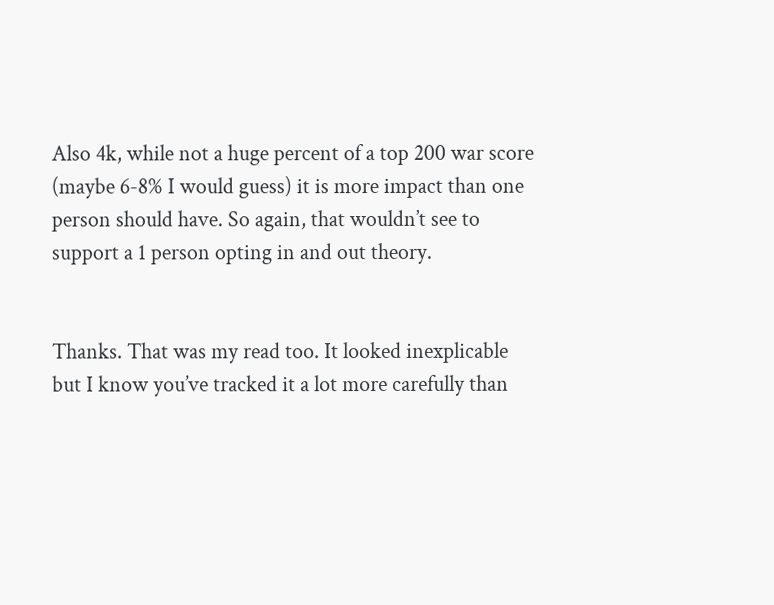Also 4k, while not a huge percent of a top 200 war score (maybe 6-8% I would guess) it is more impact than one person should have. So again, that wouldn’t see to support a 1 person opting in and out theory.


Thanks. That was my read too. It looked inexplicable but I know you’ve tracked it a lot more carefully than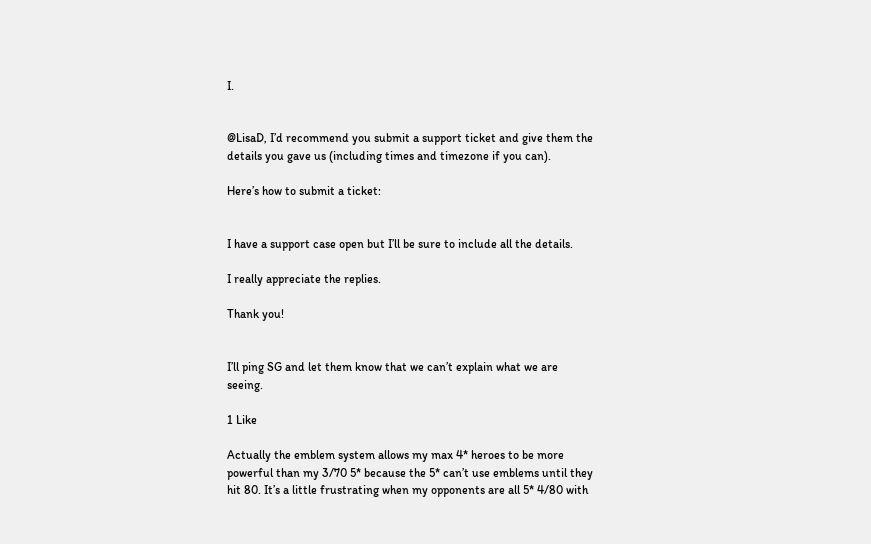I.


@LisaD, I’d recommend you submit a support ticket and give them the details you gave us (including times and timezone if you can).

Here’s how to submit a ticket:


I have a support case open but I’ll be sure to include all the details.

I really appreciate the replies.

Thank you!


I’ll ping SG and let them know that we can’t explain what we are seeing.

1 Like

Actually the emblem system allows my max 4* heroes to be more powerful than my 3/70 5* because the 5* can’t use emblems until they hit 80. It’s a little frustrating when my opponents are all 5* 4/80 with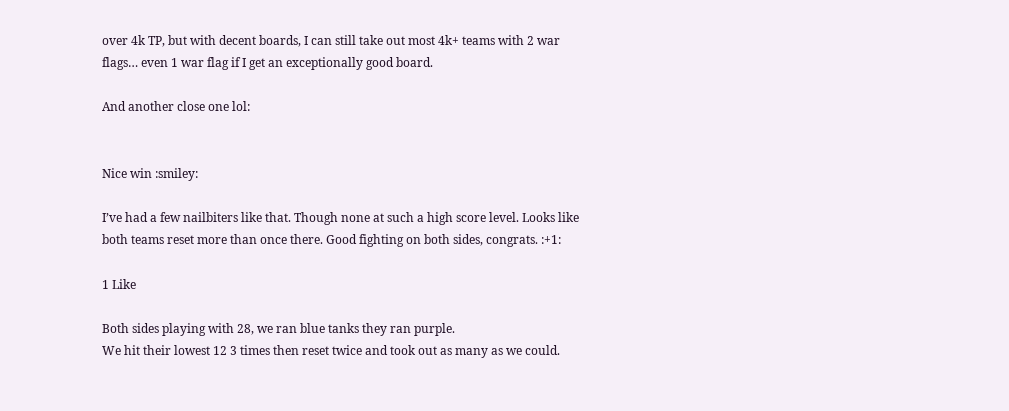over 4k TP, but with decent boards, I can still take out most 4k+ teams with 2 war flags… even 1 war flag if I get an exceptionally good board.

And another close one lol:


Nice win :smiley:

I’ve had a few nailbiters like that. Though none at such a high score level. Looks like both teams reset more than once there. Good fighting on both sides, congrats. :+1:

1 Like

Both sides playing with 28, we ran blue tanks they ran purple.
We hit their lowest 12 3 times then reset twice and took out as many as we could.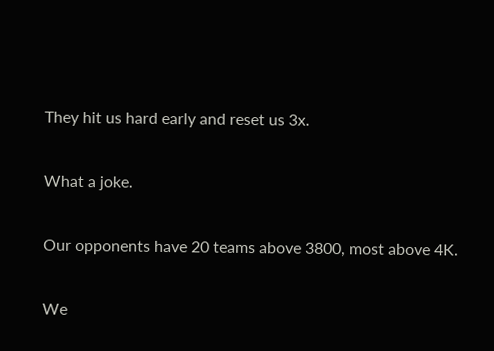They hit us hard early and reset us 3x.

What a joke.

Our opponents have 20 teams above 3800, most above 4K.

We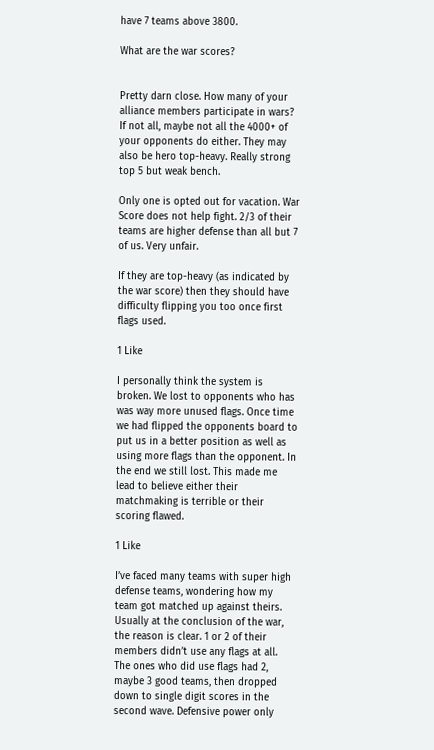have 7 teams above 3800.

What are the war scores?


Pretty darn close. How many of your alliance members participate in wars? If not all, maybe not all the 4000+ of your opponents do either. They may also be hero top-heavy. Really strong top 5 but weak bench.

Only one is opted out for vacation. War Score does not help fight. 2/3 of their teams are higher defense than all but 7 of us. Very unfair.

If they are top-heavy (as indicated by the war score) then they should have difficulty flipping you too once first flags used.

1 Like

I personally think the system is broken. We lost to opponents who has was way more unused flags. Once time we had flipped the opponents board to put us in a better position as well as using more flags than the opponent. In the end we still lost. This made me lead to believe either their matchmaking is terrible or their scoring flawed.

1 Like

I’ve faced many teams with super high defense teams, wondering how my team got matched up against theirs. Usually at the conclusion of the war, the reason is clear. 1 or 2 of their members didn’t use any flags at all. The ones who did use flags had 2, maybe 3 good teams, then dropped down to single digit scores in the second wave. Defensive power only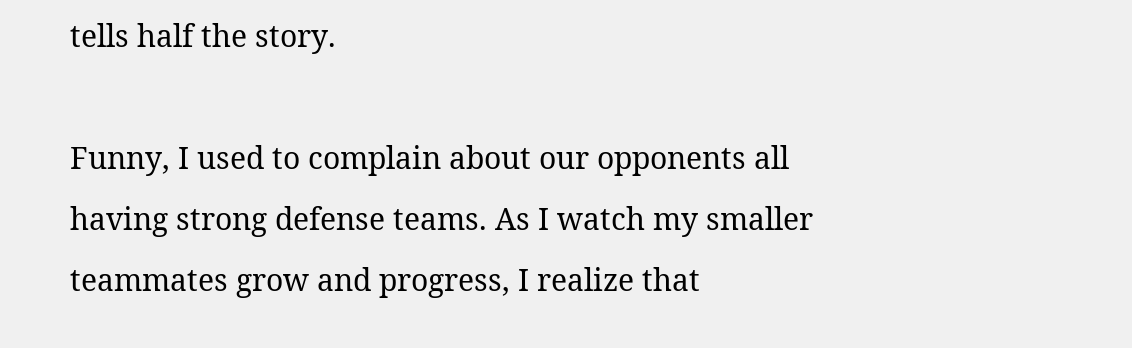tells half the story.

Funny, I used to complain about our opponents all having strong defense teams. As I watch my smaller teammates grow and progress, I realize that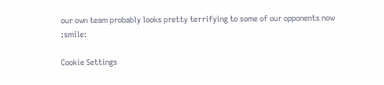our own team probably looks pretty terrifying to some of our opponents now :smile:

Cookie Settings